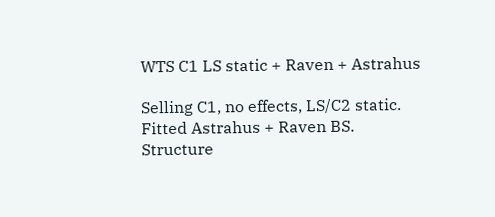WTS C1 LS static + Raven + Astrahus

Selling C1, no effects, LS/C2 static. Fitted Astrahus + Raven BS.
Structure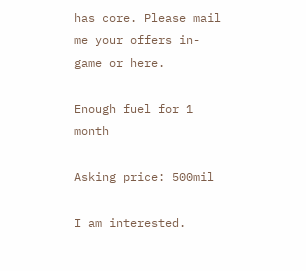has core. Please mail me your offers in-game or here.

Enough fuel for 1 month

Asking price: 500mil

I am interested.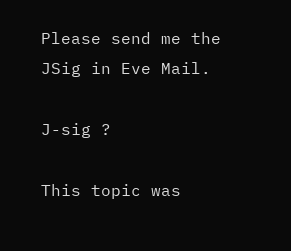Please send me the JSig in Eve Mail.

J-sig ?

This topic was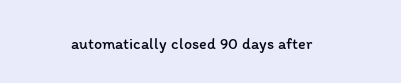automatically closed 90 days after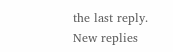the last reply. New replies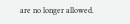are no longer allowed.